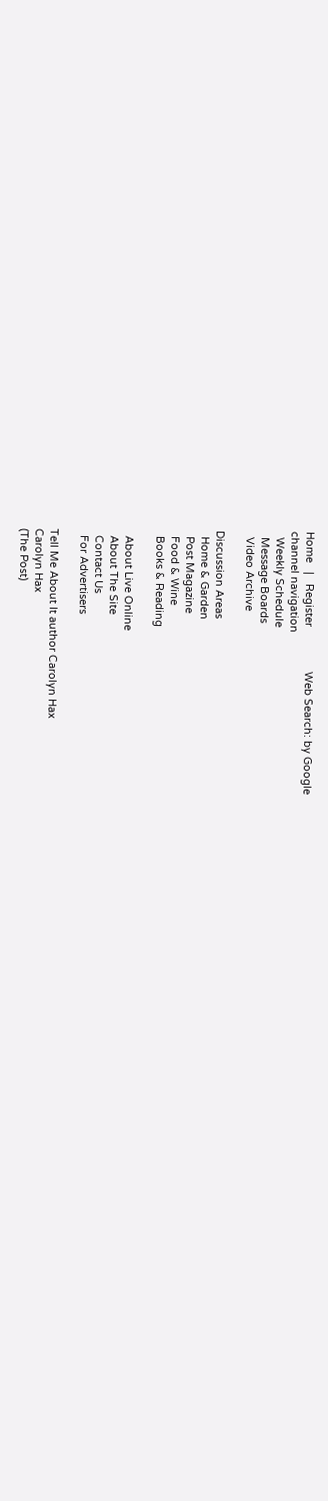Home   |   Register               Web Search: by Google
channel navigation
  Weekly Schedule
  Message Boards
  Video Archive

Discussion Areas
  Home & Garden
  Post Magazine
  Food & Wine
  Books & Reading

  About Live Online
  About The Site
  Contact Us
  For Advertisers

Tell Me About It author Carolyn Hax
Carolyn Hax
(The Post)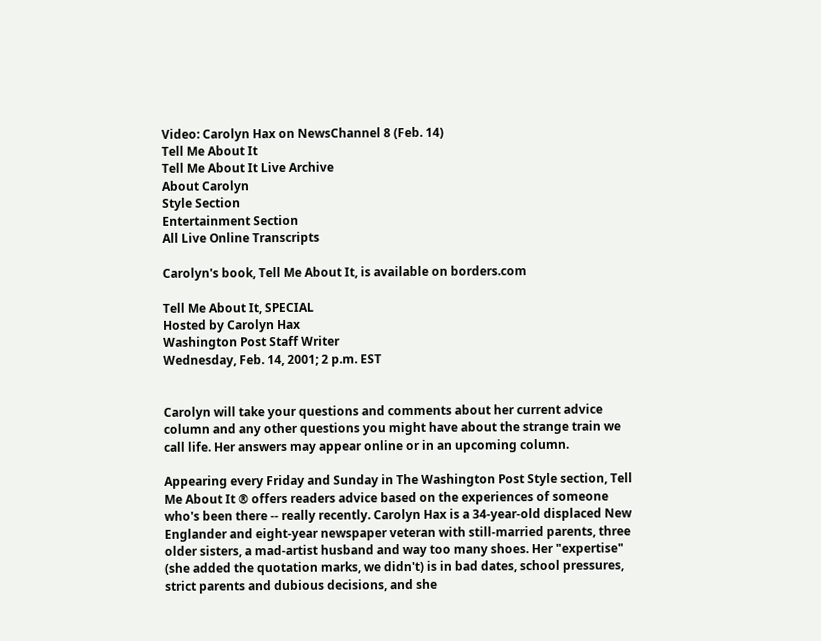Video: Carolyn Hax on NewsChannel 8 (Feb. 14)
Tell Me About It
Tell Me About It Live Archive
About Carolyn
Style Section
Entertainment Section
All Live Online Transcripts

Carolyn's book, Tell Me About It, is available on borders.com

Tell Me About It, SPECIAL
Hosted by Carolyn Hax
Washington Post Staff Writer
Wednesday, Feb. 14, 2001; 2 p.m. EST


Carolyn will take your questions and comments about her current advice column and any other questions you might have about the strange train we call life. Her answers may appear online or in an upcoming column.

Appearing every Friday and Sunday in The Washington Post Style section, Tell Me About It ® offers readers advice based on the experiences of someone who's been there -- really recently. Carolyn Hax is a 34-year-old displaced New Englander and eight-year newspaper veteran with still-married parents, three older sisters, a mad-artist husband and way too many shoes. Her "expertise" (she added the quotation marks, we didn't) is in bad dates, school pressures, strict parents and dubious decisions, and she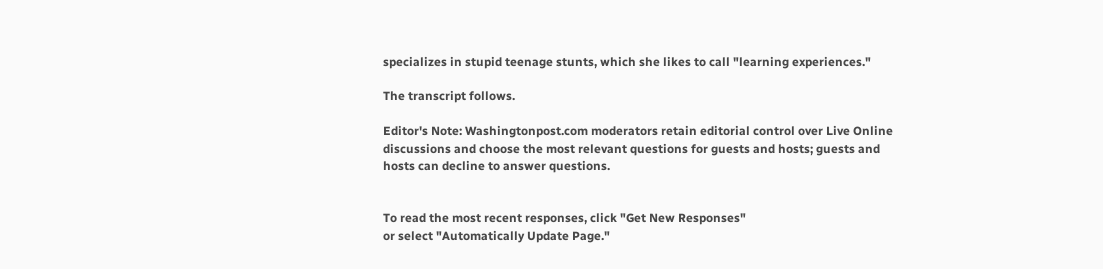specializes in stupid teenage stunts, which she likes to call "learning experiences."

The transcript follows.

Editor's Note: Washingtonpost.com moderators retain editorial control over Live Online discussions and choose the most relevant questions for guests and hosts; guests and hosts can decline to answer questions.


To read the most recent responses, click "Get New Responses"
or select "Automatically Update Page."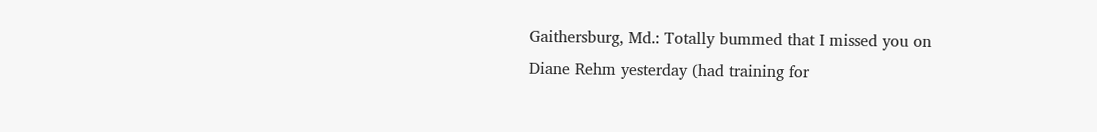Gaithersburg, Md.: Totally bummed that I missed you on Diane Rehm yesterday (had training for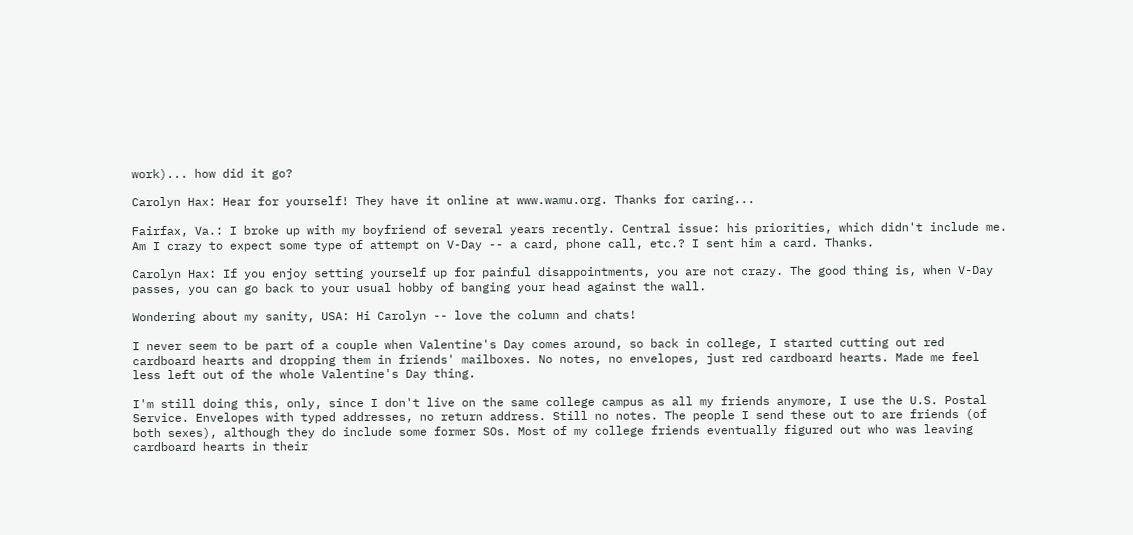work)... how did it go?

Carolyn Hax: Hear for yourself! They have it online at www.wamu.org. Thanks for caring...

Fairfax, Va.: I broke up with my boyfriend of several years recently. Central issue: his priorities, which didn't include me. Am I crazy to expect some type of attempt on V-Day -- a card, phone call, etc.? I sent him a card. Thanks.

Carolyn Hax: If you enjoy setting yourself up for painful disappointments, you are not crazy. The good thing is, when V-Day passes, you can go back to your usual hobby of banging your head against the wall.

Wondering about my sanity, USA: Hi Carolyn -- love the column and chats!

I never seem to be part of a couple when Valentine's Day comes around, so back in college, I started cutting out red cardboard hearts and dropping them in friends' mailboxes. No notes, no envelopes, just red cardboard hearts. Made me feel less left out of the whole Valentine's Day thing.

I'm still doing this, only, since I don't live on the same college campus as all my friends anymore, I use the U.S. Postal Service. Envelopes with typed addresses, no return address. Still no notes. The people I send these out to are friends (of both sexes), although they do include some former SOs. Most of my college friends eventually figured out who was leaving cardboard hearts in their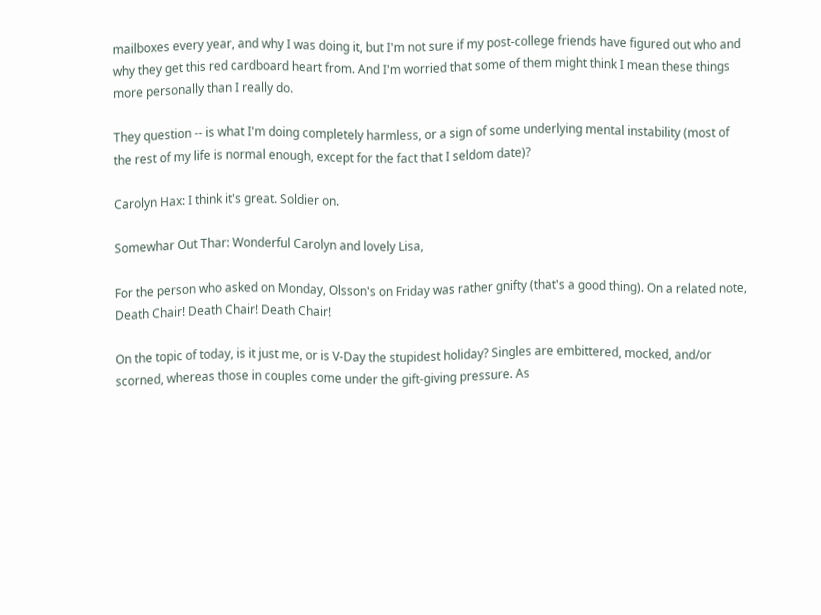mailboxes every year, and why I was doing it, but I'm not sure if my post-college friends have figured out who and why they get this red cardboard heart from. And I'm worried that some of them might think I mean these things more personally than I really do.

They question -- is what I'm doing completely harmless, or a sign of some underlying mental instability (most of the rest of my life is normal enough, except for the fact that I seldom date)?

Carolyn Hax: I think it's great. Soldier on.

Somewhar Out Thar: Wonderful Carolyn and lovely Lisa,

For the person who asked on Monday, Olsson's on Friday was rather gnifty (that's a good thing). On a related note, Death Chair! Death Chair! Death Chair!

On the topic of today, is it just me, or is V-Day the stupidest holiday? Singles are embittered, mocked, and/or scorned, whereas those in couples come under the gift-giving pressure. As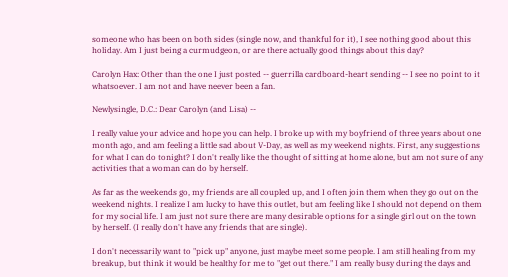someone who has been on both sides (single now, and thankful for it), I see nothing good about this holiday. Am I just being a curmudgeon, or are there actually good things about this day?

Carolyn Hax: Other than the one I just posted -- guerrilla cardboard-heart sending -- I see no point to it whatsoever. I am not and have neever been a fan.

Newlysingle, D.C.: Dear Carolyn (and Lisa) --

I really value your advice and hope you can help. I broke up with my boyfriend of three years about one month ago, and am feeling a little sad about V-Day, as well as my weekend nights. First, any suggestions for what I can do tonight? I don't really like the thought of sitting at home alone, but am not sure of any activities that a woman can do by herself.

As far as the weekends go, my friends are all coupled up, and I often join them when they go out on the weekend nights. I realize I am lucky to have this outlet, but am feeling like I should not depend on them for my social life. I am just not sure there are many desirable options for a single girl out on the town by herself. (I really don't have any friends that are single).

I don't necessarily want to "pick up" anyone, just maybe meet some people. I am still healing from my breakup, but think it would be healthy for me to "get out there." I am really busy during the days and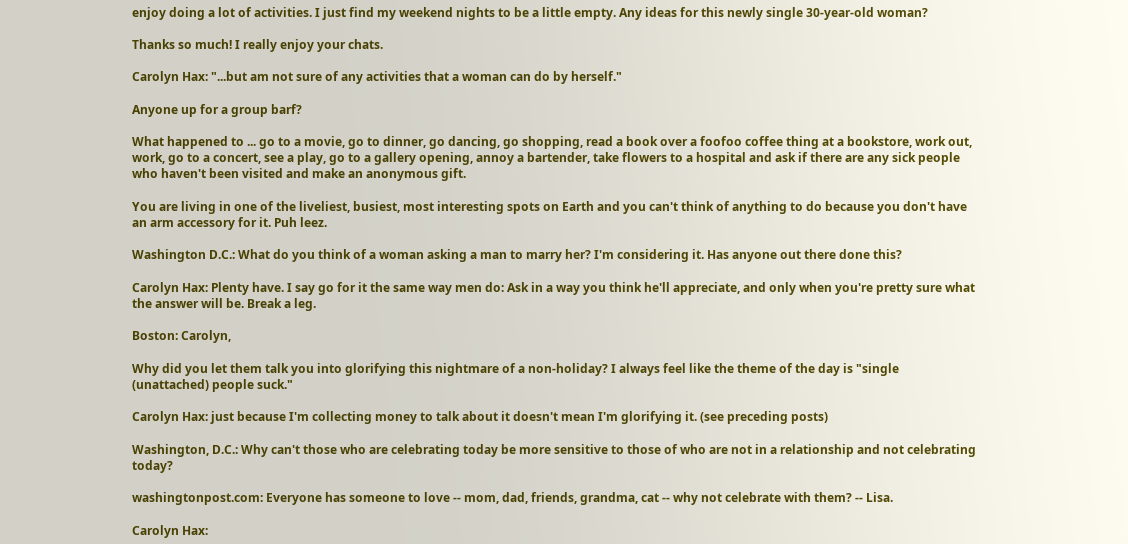enjoy doing a lot of activities. I just find my weekend nights to be a little empty. Any ideas for this newly single 30-year-old woman?

Thanks so much! I really enjoy your chats.

Carolyn Hax: "...but am not sure of any activities that a woman can do by herself."

Anyone up for a group barf?

What happened to ... go to a movie, go to dinner, go dancing, go shopping, read a book over a foofoo coffee thing at a bookstore, work out, work, go to a concert, see a play, go to a gallery opening, annoy a bartender, take flowers to a hospital and ask if there are any sick people who haven't been visited and make an anonymous gift.

You are living in one of the liveliest, busiest, most interesting spots on Earth and you can't think of anything to do because you don't have an arm accessory for it. Puh leez.

Washington D.C.: What do you think of a woman asking a man to marry her? I'm considering it. Has anyone out there done this?

Carolyn Hax: Plenty have. I say go for it the same way men do: Ask in a way you think he'll appreciate, and only when you're pretty sure what the answer will be. Break a leg.

Boston: Carolyn,

Why did you let them talk you into glorifying this nightmare of a non-holiday? I always feel like the theme of the day is "single (unattached) people suck."

Carolyn Hax: just because I'm collecting money to talk about it doesn't mean I'm glorifying it. (see preceding posts)

Washington, D.C.: Why can't those who are celebrating today be more sensitive to those of who are not in a relationship and not celebrating today?

washingtonpost.com: Everyone has someone to love -- mom, dad, friends, grandma, cat -- why not celebrate with them? -- Lisa.

Carolyn Hax: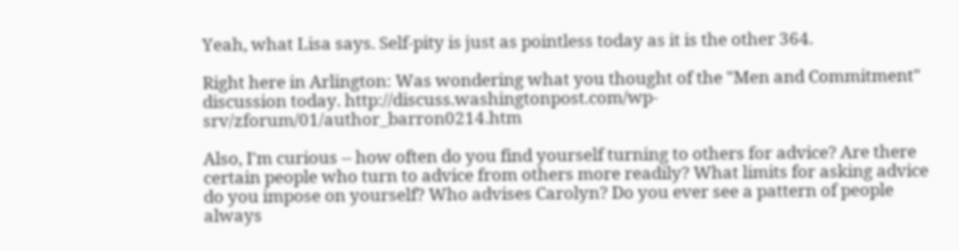Yeah, what Lisa says. Self-pity is just as pointless today as it is the other 364.

Right here in Arlington: Was wondering what you thought of the "Men and Commitment" discussion today. http://discuss.washingtonpost.com/wp-srv/zforum/01/author_barron0214.htm

Also, I'm curious -- how often do you find yourself turning to others for advice? Are there certain people who turn to advice from others more readily? What limits for asking advice do you impose on yourself? Who advises Carolyn? Do you ever see a pattern of people always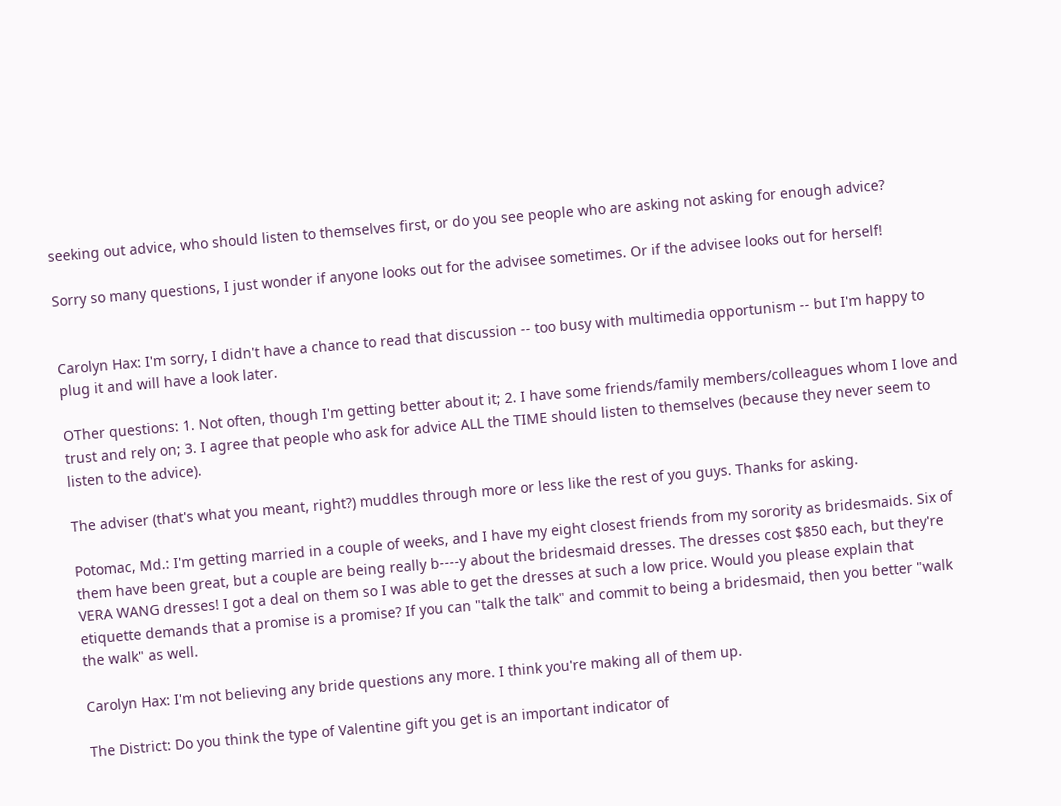seeking out advice, who should listen to themselves first, or do you see people who are asking not asking for enough advice?

Sorry so many questions, I just wonder if anyone looks out for the advisee sometimes. Or if the advisee looks out for herself!


Carolyn Hax: I'm sorry, I didn't have a chance to read that discussion -- too busy with multimedia opportunism -- but I'm happy to plug it and will have a look later.

OTher questions: 1. Not often, though I'm getting better about it; 2. I have some friends/family members/colleagues whom I love and trust and rely on; 3. I agree that people who ask for advice ALL the TIME should listen to themselves (because they never seem to listen to the advice).

The adviser (that's what you meant, right?) muddles through more or less like the rest of you guys. Thanks for asking.

Potomac, Md.: I'm getting married in a couple of weeks, and I have my eight closest friends from my sorority as bridesmaids. Six of them have been great, but a couple are being really b----y about the bridesmaid dresses. The dresses cost $850 each, but they're VERA WANG dresses! I got a deal on them so I was able to get the dresses at such a low price. Would you please explain that etiquette demands that a promise is a promise? If you can "talk the talk" and commit to being a bridesmaid, then you better "walk the walk" as well.

Carolyn Hax: I'm not believing any bride questions any more. I think you're making all of them up.

The District: Do you think the type of Valentine gift you get is an important indicator of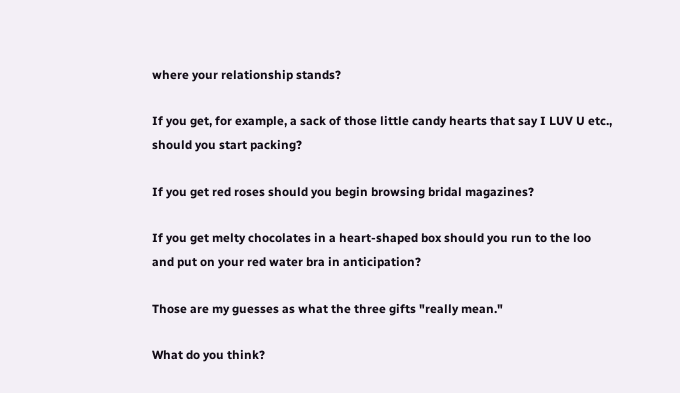where your relationship stands?

If you get, for example, a sack of those little candy hearts that say I LUV U etc., should you start packing?

If you get red roses should you begin browsing bridal magazines?

If you get melty chocolates in a heart-shaped box should you run to the loo and put on your red water bra in anticipation?

Those are my guesses as what the three gifts "really mean."

What do you think?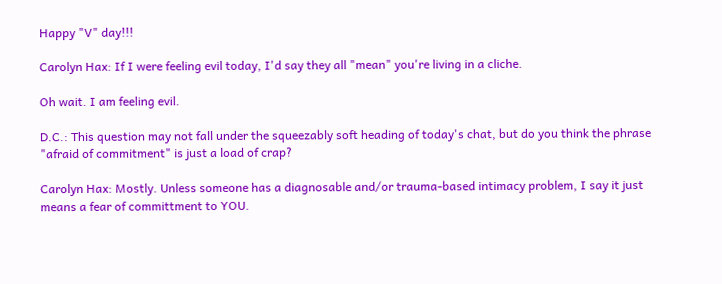Happy "V" day!!!

Carolyn Hax: If I were feeling evil today, I'd say they all "mean" you're living in a cliche.

Oh wait. I am feeling evil.

D.C.: This question may not fall under the squeezably soft heading of today's chat, but do you think the phrase "afraid of commitment" is just a load of crap?

Carolyn Hax: Mostly. Unless someone has a diagnosable and/or trauma-based intimacy problem, I say it just means a fear of committment to YOU.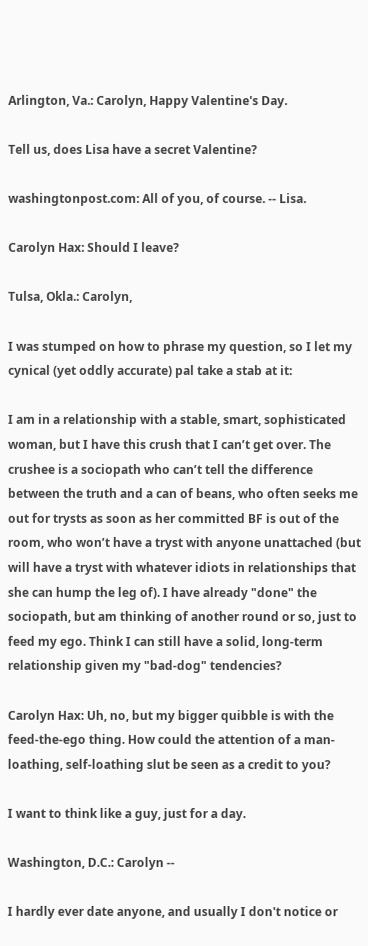Arlington, Va.: Carolyn, Happy Valentine's Day.

Tell us, does Lisa have a secret Valentine?

washingtonpost.com: All of you, of course. -- Lisa.

Carolyn Hax: Should I leave?

Tulsa, Okla.: Carolyn,

I was stumped on how to phrase my question, so I let my cynical (yet oddly accurate) pal take a stab at it:

I am in a relationship with a stable, smart, sophisticated woman, but I have this crush that I can’t get over. The crushee is a sociopath who can’t tell the difference between the truth and a can of beans, who often seeks me out for trysts as soon as her committed BF is out of the room, who won’t have a tryst with anyone unattached (but will have a tryst with whatever idiots in relationships that she can hump the leg of). I have already "done" the sociopath, but am thinking of another round or so, just to feed my ego. Think I can still have a solid, long-term relationship given my "bad-dog" tendencies?

Carolyn Hax: Uh, no, but my bigger quibble is with the feed-the-ego thing. How could the attention of a man-loathing, self-loathing slut be seen as a credit to you?

I want to think like a guy, just for a day.

Washington, D.C.: Carolyn --

I hardly ever date anyone, and usually I don't notice or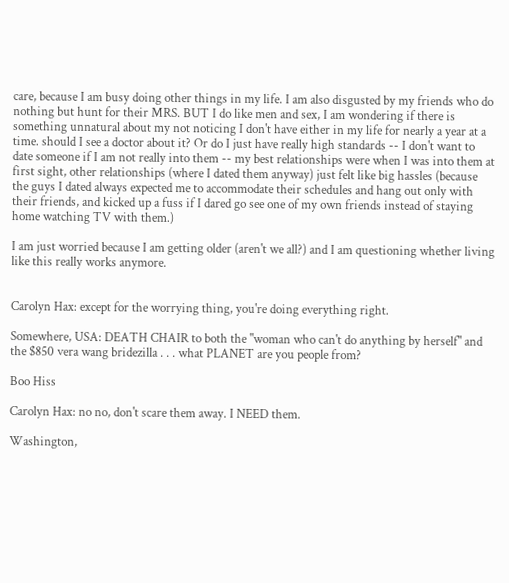care, because I am busy doing other things in my life. I am also disgusted by my friends who do nothing but hunt for their MRS. BUT I do like men and sex, I am wondering if there is something unnatural about my not noticing I don't have either in my life for nearly a year at a time. should I see a doctor about it? Or do I just have really high standards -- I don't want to date someone if I am not really into them -- my best relationships were when I was into them at first sight, other relationships (where I dated them anyway) just felt like big hassles (because the guys I dated always expected me to accommodate their schedules and hang out only with their friends, and kicked up a fuss if I dared go see one of my own friends instead of staying home watching TV with them.)

I am just worried because I am getting older (aren't we all?) and I am questioning whether living like this really works anymore.


Carolyn Hax: except for the worrying thing, you're doing everything right.

Somewhere, USA: DEATH CHAIR to both the "woman who can't do anything by herself" and the $850 vera wang bridezilla . . . what PLANET are you people from?

Boo Hiss

Carolyn Hax: no no, don't scare them away. I NEED them.

Washington,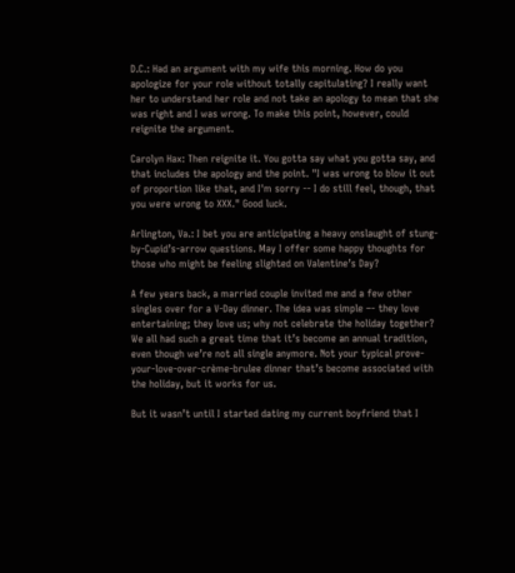D.C.: Had an argument with my wife this morning. How do you apologize for your role without totally capitulating? I really want her to understand her role and not take an apology to mean that she was right and I was wrong. To make this point, however, could reignite the argument.

Carolyn Hax: Then reignite it. You gotta say what you gotta say, and that includes the apology and the point. "I was wrong to blow it out of proportion like that, and I'm sorry -- I do still feel, though, that you were wrong to XXX." Good luck.

Arlington, Va.: I bet you are anticipating a heavy onslaught of stung-by-Cupid’s-arrow questions. May I offer some happy thoughts for those who might be feeling slighted on Valentine’s Day?

A few years back, a married couple invited me and a few other singles over for a V-Day dinner. The idea was simple –- they love entertaining; they love us; why not celebrate the holiday together? We all had such a great time that it’s become an annual tradition, even though we’re not all single anymore. Not your typical prove-your-love-over-crème-brulee dinner that’s become associated with the holiday, but it works for us.

But it wasn’t until I started dating my current boyfriend that I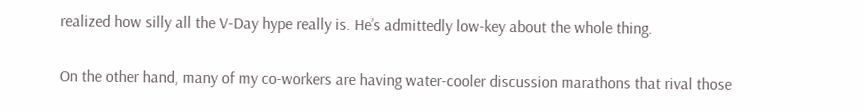realized how silly all the V-Day hype really is. He’s admittedly low-key about the whole thing.

On the other hand, many of my co-workers are having water-cooler discussion marathons that rival those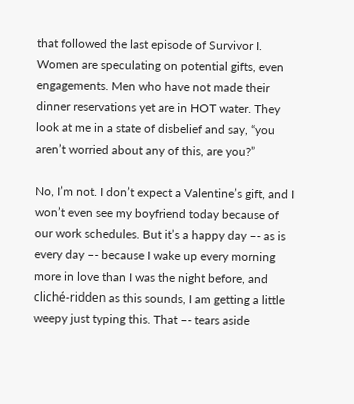that followed the last episode of Survivor I. Women are speculating on potential gifts, even engagements. Men who have not made their dinner reservations yet are in HOT water. They look at me in a state of disbelief and say, “you aren’t worried about any of this, are you?”

No, I’m not. I don’t expect a Valentine’s gift, and I won’t even see my boyfriend today because of our work schedules. But it’s a happy day –- as is every day –- because I wake up every morning more in love than I was the night before, and cliché-ridden as this sounds, I am getting a little weepy just typing this. That –- tears aside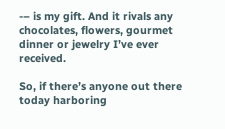-– is my gift. And it rivals any chocolates, flowers, gourmet dinner or jewelry I’ve ever received.

So, if there’s anyone out there today harboring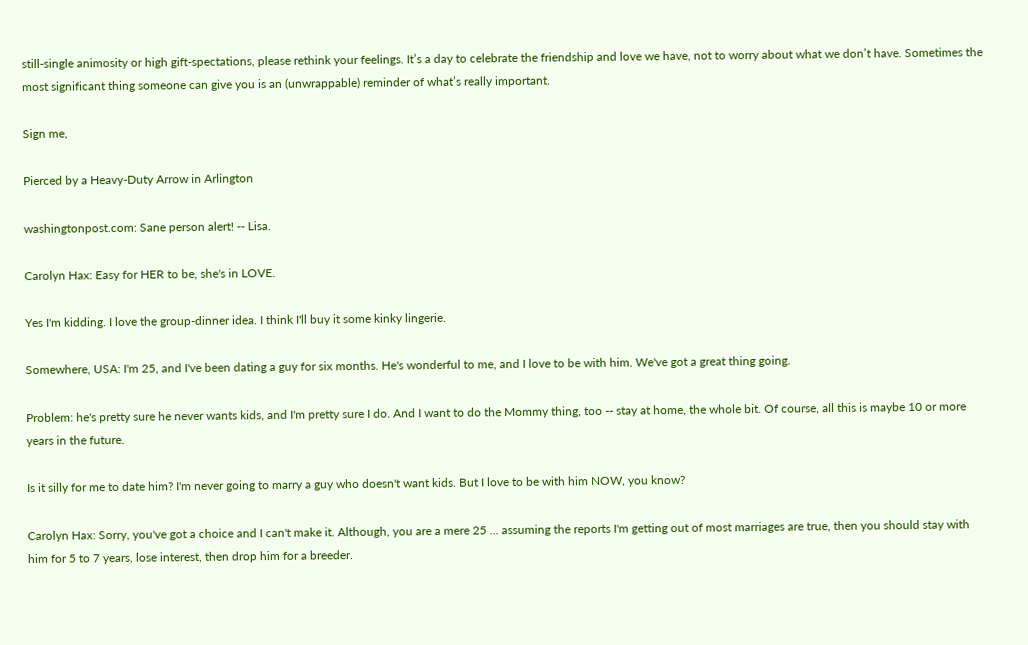still-single animosity or high gift-spectations, please rethink your feelings. It’s a day to celebrate the friendship and love we have, not to worry about what we don’t have. Sometimes the most significant thing someone can give you is an (unwrappable) reminder of what’s really important.

Sign me,

Pierced by a Heavy-Duty Arrow in Arlington

washingtonpost.com: Sane person alert! -- Lisa.

Carolyn Hax: Easy for HER to be, she's in LOVE.

Yes I'm kidding. I love the group-dinner idea. I think I'll buy it some kinky lingerie.

Somewhere, USA: I'm 25, and I've been dating a guy for six months. He's wonderful to me, and I love to be with him. We've got a great thing going.

Problem: he's pretty sure he never wants kids, and I'm pretty sure I do. And I want to do the Mommy thing, too -- stay at home, the whole bit. Of course, all this is maybe 10 or more years in the future.

Is it silly for me to date him? I'm never going to marry a guy who doesn't want kids. But I love to be with him NOW, you know?

Carolyn Hax: Sorry, you've got a choice and I can't make it. Although, you are a mere 25 ... assuming the reports I'm getting out of most marriages are true, then you should stay with him for 5 to 7 years, lose interest, then drop him for a breeder.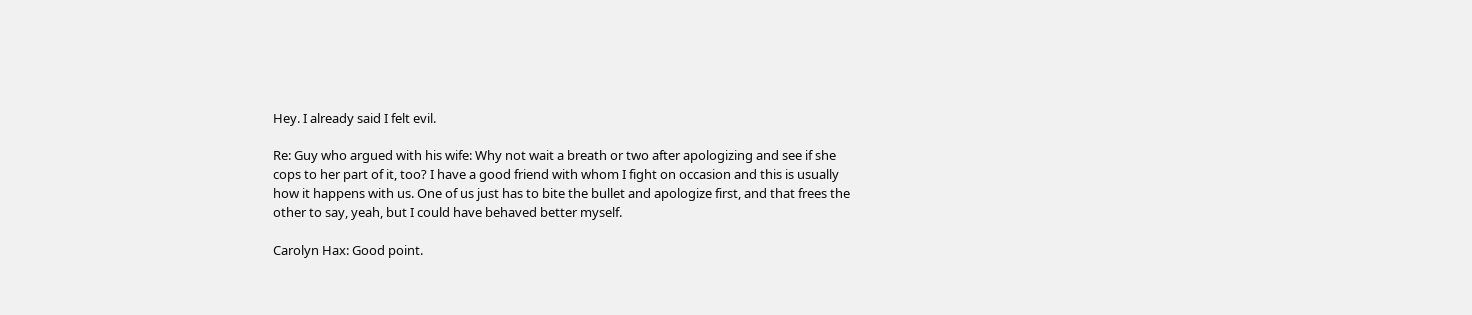Hey. I already said I felt evil.

Re: Guy who argued with his wife: Why not wait a breath or two after apologizing and see if she cops to her part of it, too? I have a good friend with whom I fight on occasion and this is usually how it happens with us. One of us just has to bite the bullet and apologize first, and that frees the other to say, yeah, but I could have behaved better myself.

Carolyn Hax: Good point.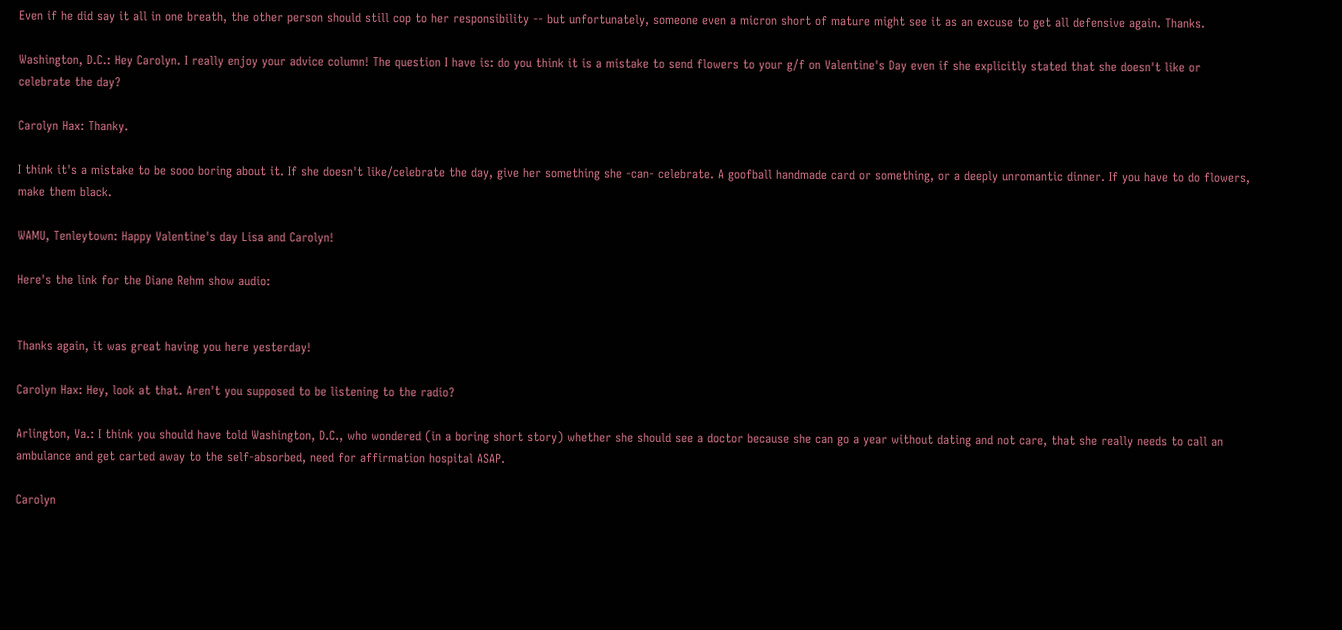Even if he did say it all in one breath, the other person should still cop to her responsibility -- but unfortunately, someone even a micron short of mature might see it as an excuse to get all defensive again. Thanks.

Washington, D.C.: Hey Carolyn. I really enjoy your advice column! The question I have is: do you think it is a mistake to send flowers to your g/f on Valentine's Day even if she explicitly stated that she doesn't like or celebrate the day?

Carolyn Hax: Thanky.

I think it's a mistake to be sooo boring about it. If she doesn't like/celebrate the day, give her something she -can- celebrate. A goofball handmade card or something, or a deeply unromantic dinner. If you have to do flowers, make them black.

WAMU, Tenleytown: Happy Valentine's day Lisa and Carolyn!

Here's the link for the Diane Rehm show audio:


Thanks again, it was great having you here yesterday!

Carolyn Hax: Hey, look at that. Aren't you supposed to be listening to the radio?

Arlington, Va.: I think you should have told Washington, D.C., who wondered (in a boring short story) whether she should see a doctor because she can go a year without dating and not care, that she really needs to call an ambulance and get carted away to the self-absorbed, need for affirmation hospital ASAP.

Carolyn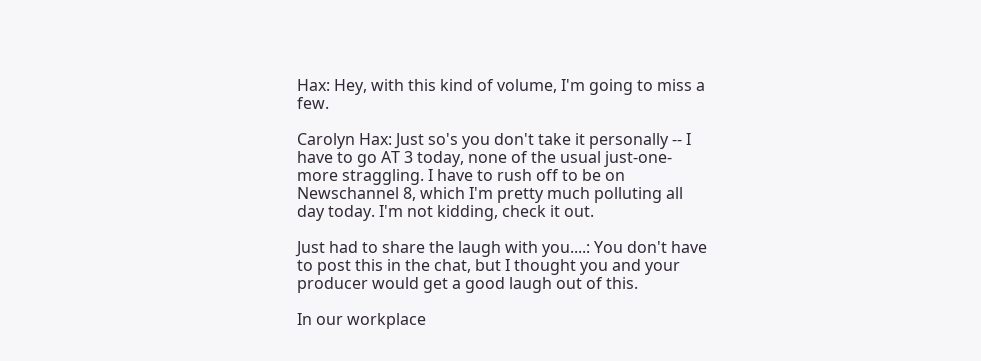Hax: Hey, with this kind of volume, I'm going to miss a few.

Carolyn Hax: Just so's you don't take it personally -- I have to go AT 3 today, none of the usual just-one-more straggling. I have to rush off to be on Newschannel 8, which I'm pretty much polluting all day today. I'm not kidding, check it out.

Just had to share the laugh with you....: You don't have to post this in the chat, but I thought you and your producer would get a good laugh out of this.

In our workplace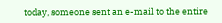today, someone sent an e-mail to the entire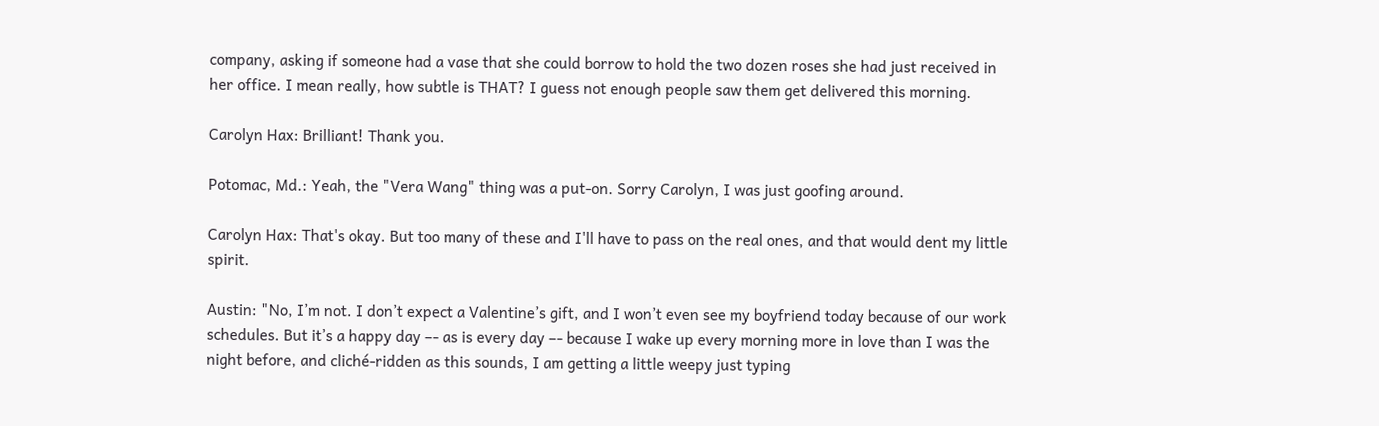company, asking if someone had a vase that she could borrow to hold the two dozen roses she had just received in her office. I mean really, how subtle is THAT? I guess not enough people saw them get delivered this morning.

Carolyn Hax: Brilliant! Thank you.

Potomac, Md.: Yeah, the "Vera Wang" thing was a put-on. Sorry Carolyn, I was just goofing around.

Carolyn Hax: That's okay. But too many of these and I'll have to pass on the real ones, and that would dent my little spirit.

Austin: "No, I’m not. I don’t expect a Valentine’s gift, and I won’t even see my boyfriend today because of our work schedules. But it’s a happy day –- as is every day –- because I wake up every morning more in love than I was the night before, and cliché-ridden as this sounds, I am getting a little weepy just typing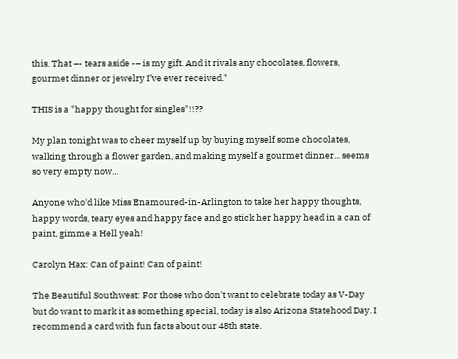this. That –- tears aside -– is my gift. And it rivals any chocolates, flowers, gourmet dinner or jewelry I’ve ever received."

THIS is a "happy thought for singles"!!??

My plan tonight was to cheer myself up by buying myself some chocolates, walking through a flower garden, and making myself a gourmet dinner... seems so very empty now...

Anyone who'd like Miss Enamoured-in-Arlington to take her happy thoughts, happy words, teary eyes and happy face and go stick her happy head in a can of paint, gimme a Hell yeah!

Carolyn Hax: Can of paint! Can of paint!

The Beautiful Southwest: For those who don't want to celebrate today as V-Day but do want to mark it as something special, today is also Arizona Statehood Day. I recommend a card with fun facts about our 48th state.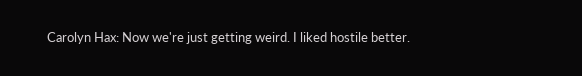Carolyn Hax: Now we're just getting weird. I liked hostile better.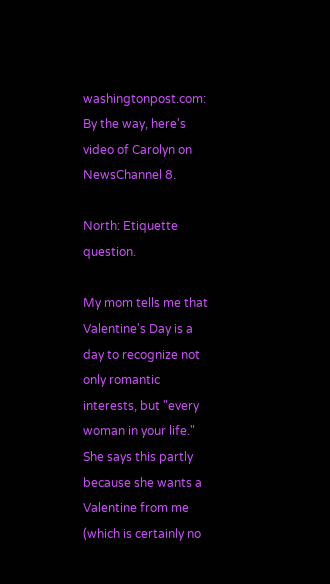washingtonpost.com: By the way, here's video of Carolyn on NewsChannel 8.

North: Etiquette question.

My mom tells me that Valentine's Day is a day to recognize not only romantic interests, but "every woman in your life." She says this partly because she wants a Valentine from me (which is certainly no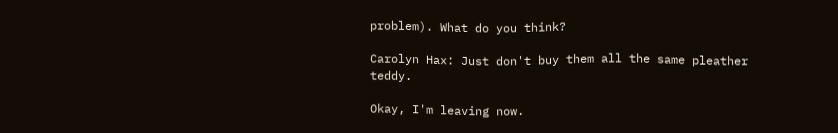problem). What do you think?

Carolyn Hax: Just don't buy them all the same pleather teddy.

Okay, I'm leaving now.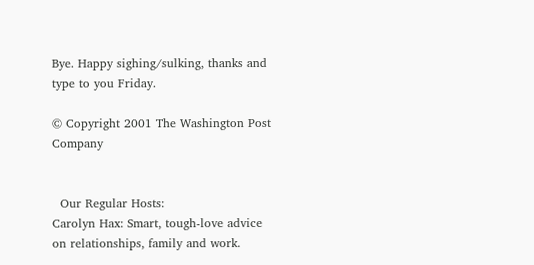Bye. Happy sighing/sulking, thanks and type to you Friday.

© Copyright 2001 The Washington Post Company


  Our Regular Hosts:
Carolyn Hax: Smart, tough-love advice on relationships, family and work.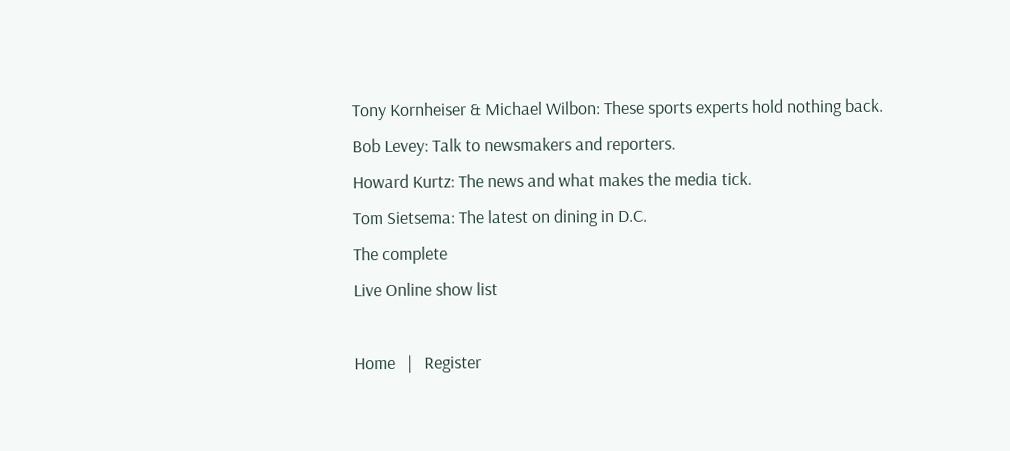Tony Kornheiser & Michael Wilbon: These sports experts hold nothing back.
Bob Levey: Talk to newsmakers and reporters.
Howard Kurtz: The news and what makes the media tick.
Tom Sietsema: The latest on dining in D.C.
The complete
Live Online show list

Home   |   Register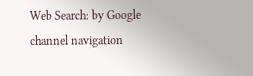Web Search: by Google
channel navigation